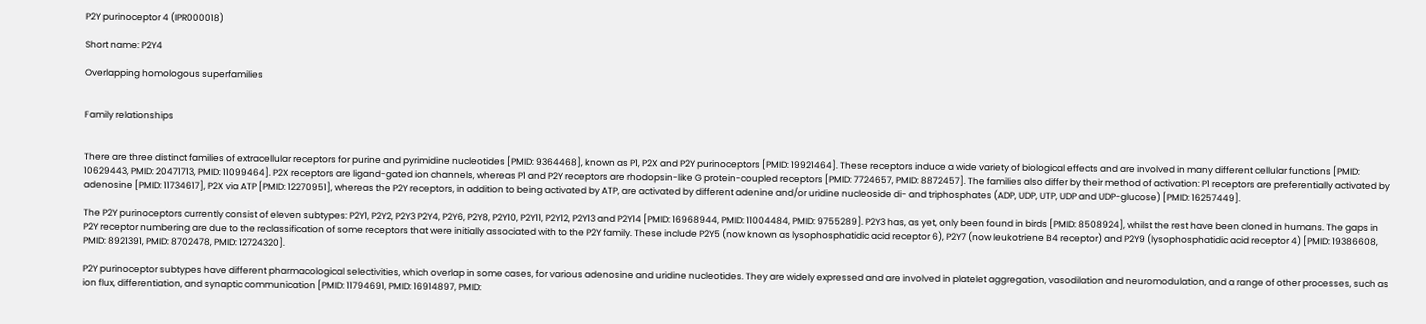P2Y purinoceptor 4 (IPR000018)

Short name: P2Y4

Overlapping homologous superfamilies


Family relationships


There are three distinct families of extracellular receptors for purine and pyrimidine nucleotides [PMID: 9364468], known as P1, P2X and P2Y purinoceptors [PMID: 19921464]. These receptors induce a wide variety of biological effects and are involved in many different cellular functions [PMID: 10629443, PMID: 20471713, PMID: 11099464]. P2X receptors are ligand-gated ion channels, whereas P1 and P2Y receptors are rhodopsin-like G protein-coupled receptors [PMID: 7724657, PMID: 8872457]. The families also differ by their method of activation: P1 receptors are preferentially activated by adenosine [PMID: 11734617], P2X via ATP [PMID: 12270951], whereas the P2Y receptors, in addition to being activated by ATP, are activated by different adenine and/or uridine nucleoside di- and triphosphates (ADP, UDP, UTP, UDP and UDP-glucose) [PMID: 16257449].

The P2Y purinoceptors currently consist of eleven subtypes: P2Y1, P2Y2, P2Y3 P2Y4, P2Y6, P2Y8, P2Y10, P2Y11, P2Y12, P2Y13 and P2Y14 [PMID: 16968944, PMID: 11004484, PMID: 9755289]. P2Y3 has, as yet, only been found in birds [PMID: 8508924], whilst the rest have been cloned in humans. The gaps in P2Y receptor numbering are due to the reclassification of some receptors that were initially associated with to the P2Y family. These include P2Y5 (now known as lysophosphatidic acid receptor 6), P2Y7 (now leukotriene B4 receptor) and P2Y9 (lysophosphatidic acid receptor 4) [PMID: 19386608, PMID: 8921391, PMID: 8702478, PMID: 12724320].

P2Y purinoceptor subtypes have different pharmacological selectivities, which overlap in some cases, for various adenosine and uridine nucleotides. They are widely expressed and are involved in platelet aggregation, vasodilation and neuromodulation, and a range of other processes, such as ion flux, differentiation, and synaptic communication [PMID: 11794691, PMID: 16914897, PMID: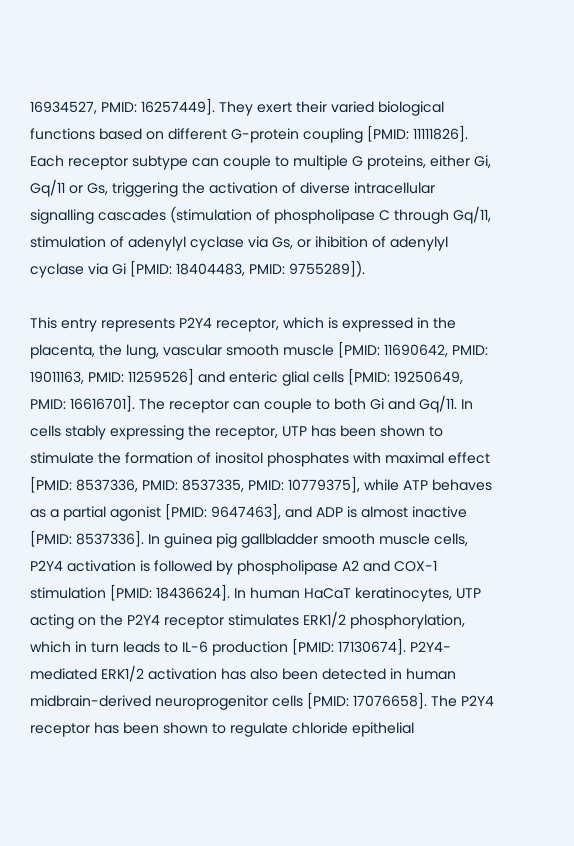16934527, PMID: 16257449]. They exert their varied biological functions based on different G-protein coupling [PMID: 11111826]. Each receptor subtype can couple to multiple G proteins, either Gi, Gq/11 or Gs, triggering the activation of diverse intracellular signalling cascades (stimulation of phospholipase C through Gq/11, stimulation of adenylyl cyclase via Gs, or ihibition of adenylyl cyclase via Gi [PMID: 18404483, PMID: 9755289]).

This entry represents P2Y4 receptor, which is expressed in the placenta, the lung, vascular smooth muscle [PMID: 11690642, PMID: 19011163, PMID: 11259526] and enteric glial cells [PMID: 19250649, PMID: 16616701]. The receptor can couple to both Gi and Gq/11. In cells stably expressing the receptor, UTP has been shown to stimulate the formation of inositol phosphates with maximal effect [PMID: 8537336, PMID: 8537335, PMID: 10779375], while ATP behaves as a partial agonist [PMID: 9647463], and ADP is almost inactive [PMID: 8537336]. In guinea pig gallbladder smooth muscle cells, P2Y4 activation is followed by phospholipase A2 and COX-1 stimulation [PMID: 18436624]. In human HaCaT keratinocytes, UTP acting on the P2Y4 receptor stimulates ERK1/2 phosphorylation, which in turn leads to IL-6 production [PMID: 17130674]. P2Y4-mediated ERK1/2 activation has also been detected in human midbrain-derived neuroprogenitor cells [PMID: 17076658]. The P2Y4 receptor has been shown to regulate chloride epithelial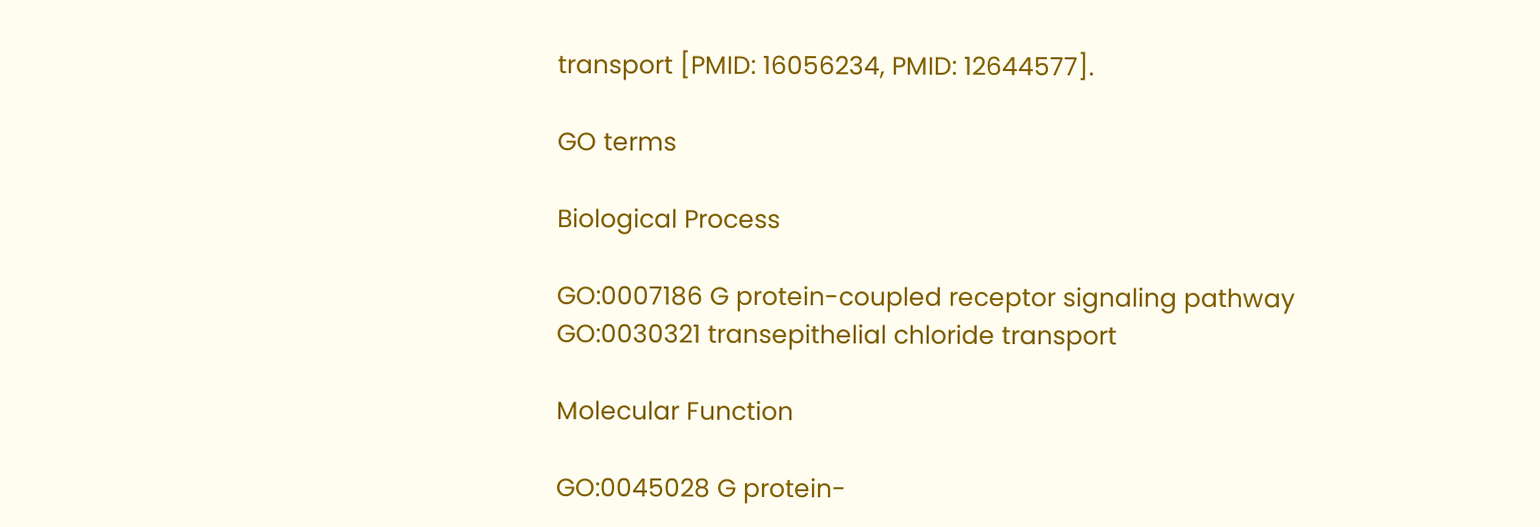transport [PMID: 16056234, PMID: 12644577].

GO terms

Biological Process

GO:0007186 G protein-coupled receptor signaling pathway
GO:0030321 transepithelial chloride transport

Molecular Function

GO:0045028 G protein-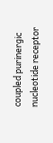coupled purinergic nucleotide receptor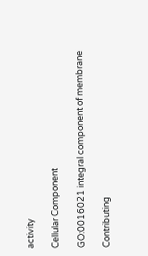activity

Cellular Component

GO:0016021 integral component of membrane

Contributing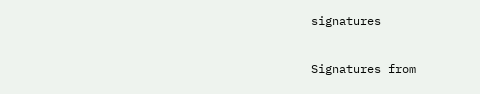signatures

Signatures from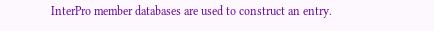InterPro member databases are used to construct an entry.